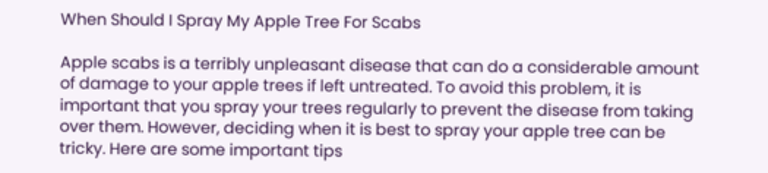When Should I Spray My Apple Tree For Scabs

Apple scabs is a terribly unpleasant disease that can do a considerable amount of damage to your apple trees if left untreated. To avoid this problem, it is important that you spray your trees regularly to prevent the disease from taking over them. However, deciding when it is best to spray your apple tree can be tricky. Here are some important tips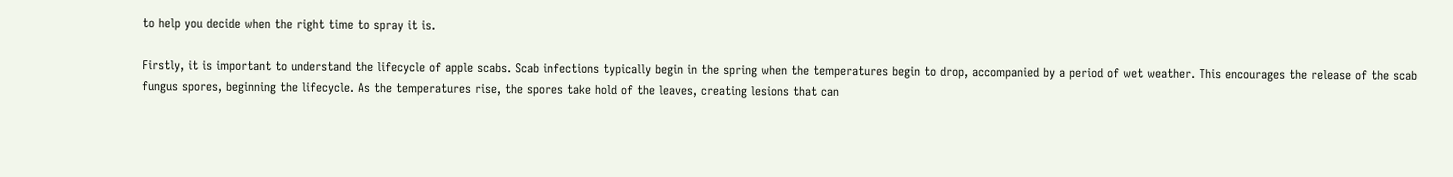to help you decide when the right time to spray it is.

Firstly, it is important to understand the lifecycle of apple scabs. Scab infections typically begin in the spring when the temperatures begin to drop, accompanied by a period of wet weather. This encourages the release of the scab fungus spores, beginning the lifecycle. As the temperatures rise, the spores take hold of the leaves, creating lesions that can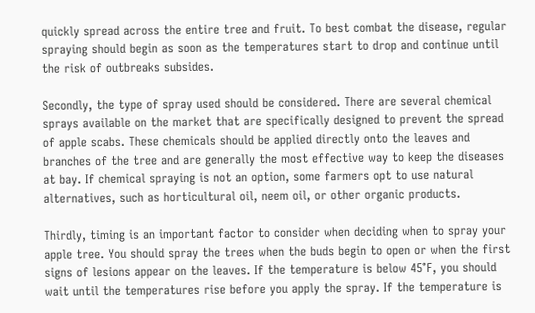quickly spread across the entire tree and fruit. To best combat the disease, regular spraying should begin as soon as the temperatures start to drop and continue until the risk of outbreaks subsides.

Secondly, the type of spray used should be considered. There are several chemical sprays available on the market that are specifically designed to prevent the spread of apple scabs. These chemicals should be applied directly onto the leaves and branches of the tree and are generally the most effective way to keep the diseases at bay. If chemical spraying is not an option, some farmers opt to use natural alternatives, such as horticultural oil, neem oil, or other organic products.

Thirdly, timing is an important factor to consider when deciding when to spray your apple tree. You should spray the trees when the buds begin to open or when the first signs of lesions appear on the leaves. If the temperature is below 45°F, you should wait until the temperatures rise before you apply the spray. If the temperature is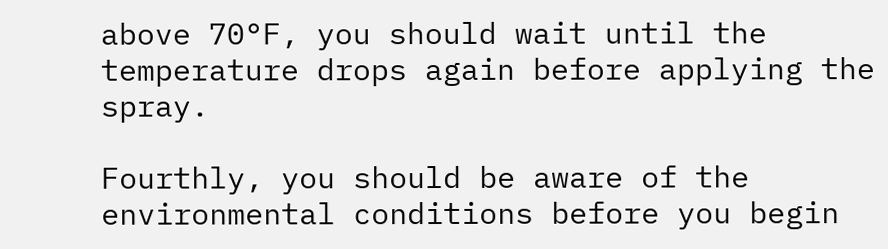above 70°F, you should wait until the temperature drops again before applying the spray.

Fourthly, you should be aware of the environmental conditions before you begin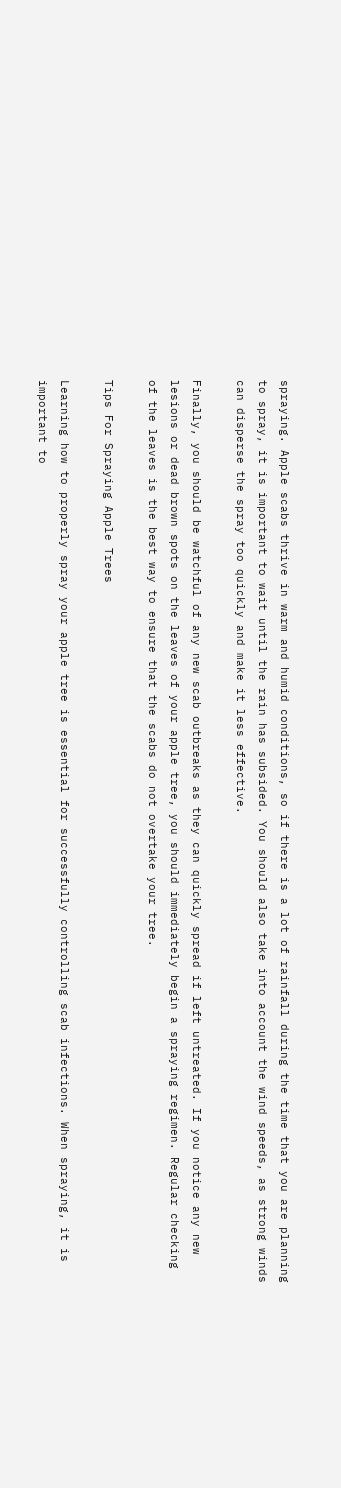spraying. Apple scabs thrive in warm and humid conditions, so if there is a lot of rainfall during the time that you are planning to spray, it is important to wait until the rain has subsided. You should also take into account the wind speeds, as strong winds can disperse the spray too quickly and make it less effective.

Finally, you should be watchful of any new scab outbreaks as they can quickly spread if left untreated. If you notice any new lesions or dead brown spots on the leaves of your apple tree, you should immediately begin a spraying regimen. Regular checking of the leaves is the best way to ensure that the scabs do not overtake your tree.

Tips For Spraying Apple Trees

Learning how to properly spray your apple tree is essential for successfully controlling scab infections. When spraying, it is important to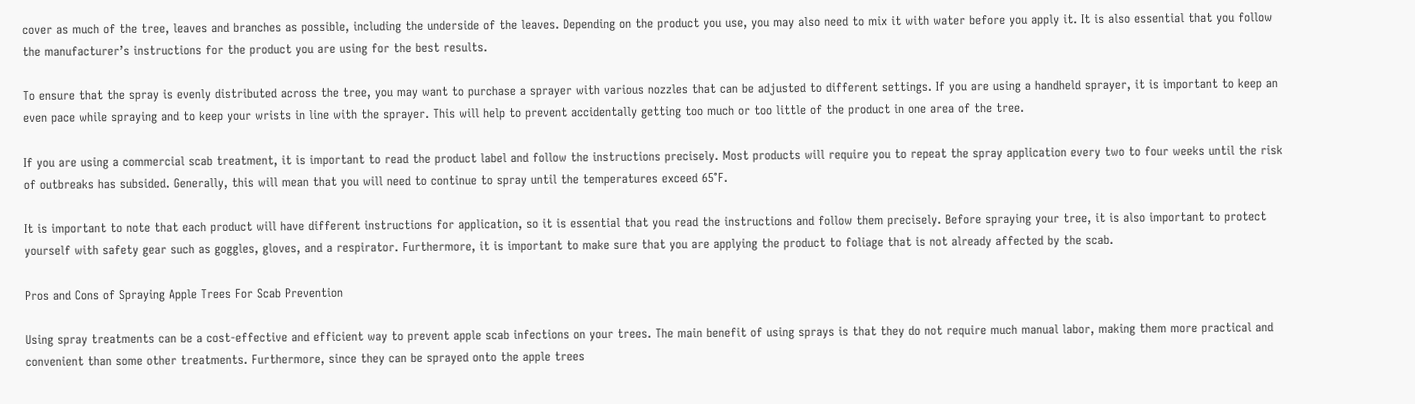cover as much of the tree, leaves and branches as possible, including the underside of the leaves. Depending on the product you use, you may also need to mix it with water before you apply it. It is also essential that you follow the manufacturer’s instructions for the product you are using for the best results.

To ensure that the spray is evenly distributed across the tree, you may want to purchase a sprayer with various nozzles that can be adjusted to different settings. If you are using a handheld sprayer, it is important to keep an even pace while spraying and to keep your wrists in line with the sprayer. This will help to prevent accidentally getting too much or too little of the product in one area of the tree.

If you are using a commercial scab treatment, it is important to read the product label and follow the instructions precisely. Most products will require you to repeat the spray application every two to four weeks until the risk of outbreaks has subsided. Generally, this will mean that you will need to continue to spray until the temperatures exceed 65°F.

It is important to note that each product will have different instructions for application, so it is essential that you read the instructions and follow them precisely. Before spraying your tree, it is also important to protect yourself with safety gear such as goggles, gloves, and a respirator. Furthermore, it is important to make sure that you are applying the product to foliage that is not already affected by the scab.

Pros and Cons of Spraying Apple Trees For Scab Prevention

Using spray treatments can be a cost-effective and efficient way to prevent apple scab infections on your trees. The main benefit of using sprays is that they do not require much manual labor, making them more practical and convenient than some other treatments. Furthermore, since they can be sprayed onto the apple trees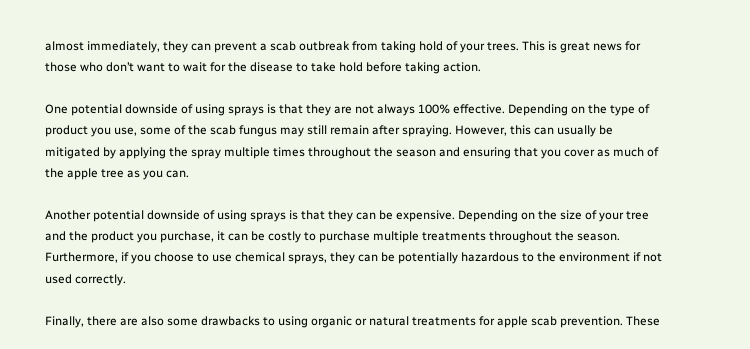almost immediately, they can prevent a scab outbreak from taking hold of your trees. This is great news for those who don’t want to wait for the disease to take hold before taking action.

One potential downside of using sprays is that they are not always 100% effective. Depending on the type of product you use, some of the scab fungus may still remain after spraying. However, this can usually be mitigated by applying the spray multiple times throughout the season and ensuring that you cover as much of the apple tree as you can.

Another potential downside of using sprays is that they can be expensive. Depending on the size of your tree and the product you purchase, it can be costly to purchase multiple treatments throughout the season. Furthermore, if you choose to use chemical sprays, they can be potentially hazardous to the environment if not used correctly.

Finally, there are also some drawbacks to using organic or natural treatments for apple scab prevention. These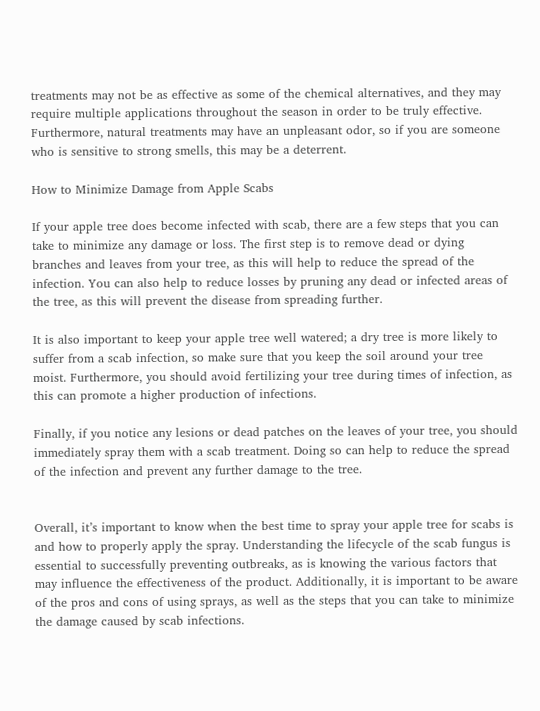treatments may not be as effective as some of the chemical alternatives, and they may require multiple applications throughout the season in order to be truly effective. Furthermore, natural treatments may have an unpleasant odor, so if you are someone who is sensitive to strong smells, this may be a deterrent.

How to Minimize Damage from Apple Scabs

If your apple tree does become infected with scab, there are a few steps that you can take to minimize any damage or loss. The first step is to remove dead or dying branches and leaves from your tree, as this will help to reduce the spread of the infection. You can also help to reduce losses by pruning any dead or infected areas of the tree, as this will prevent the disease from spreading further.

It is also important to keep your apple tree well watered; a dry tree is more likely to suffer from a scab infection, so make sure that you keep the soil around your tree moist. Furthermore, you should avoid fertilizing your tree during times of infection, as this can promote a higher production of infections.

Finally, if you notice any lesions or dead patches on the leaves of your tree, you should immediately spray them with a scab treatment. Doing so can help to reduce the spread of the infection and prevent any further damage to the tree.


Overall, it’s important to know when the best time to spray your apple tree for scabs is and how to properly apply the spray. Understanding the lifecycle of the scab fungus is essential to successfully preventing outbreaks, as is knowing the various factors that may influence the effectiveness of the product. Additionally, it is important to be aware of the pros and cons of using sprays, as well as the steps that you can take to minimize the damage caused by scab infections.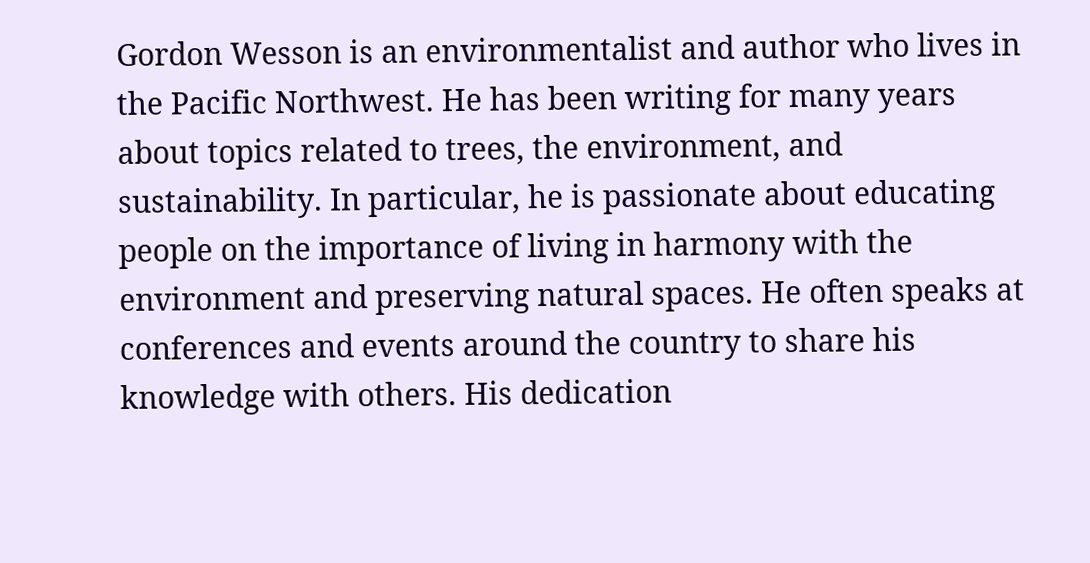Gordon Wesson is an environmentalist and author who lives in the Pacific Northwest. He has been writing for many years about topics related to trees, the environment, and sustainability. In particular, he is passionate about educating people on the importance of living in harmony with the environment and preserving natural spaces. He often speaks at conferences and events around the country to share his knowledge with others. His dedication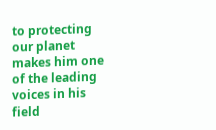to protecting our planet makes him one of the leading voices in his field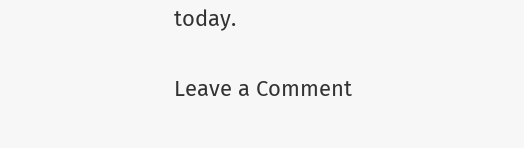today.

Leave a Comment